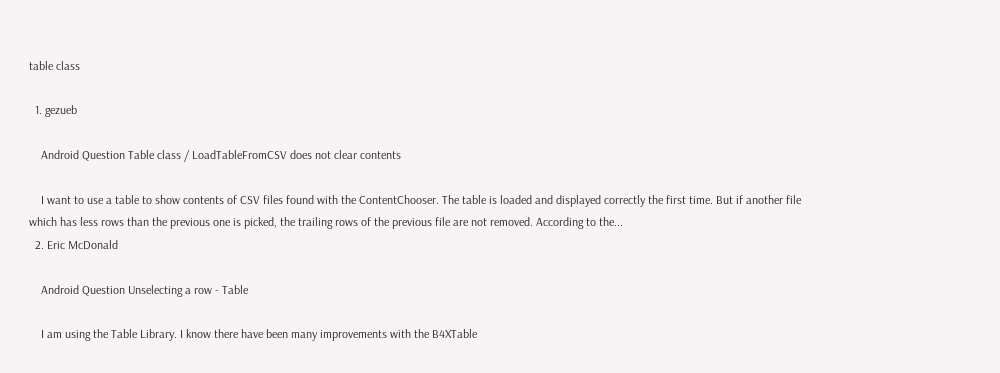table class

  1. gezueb

    Android Question Table class / LoadTableFromCSV does not clear contents

    I want to use a table to show contents of CSV files found with the ContentChooser. The table is loaded and displayed correctly the first time. But if another file which has less rows than the previous one is picked, the trailing rows of the previous file are not removed. According to the...
  2. Eric McDonald

    Android Question Unselecting a row - Table

    I am using the Table Library. I know there have been many improvements with the B4XTable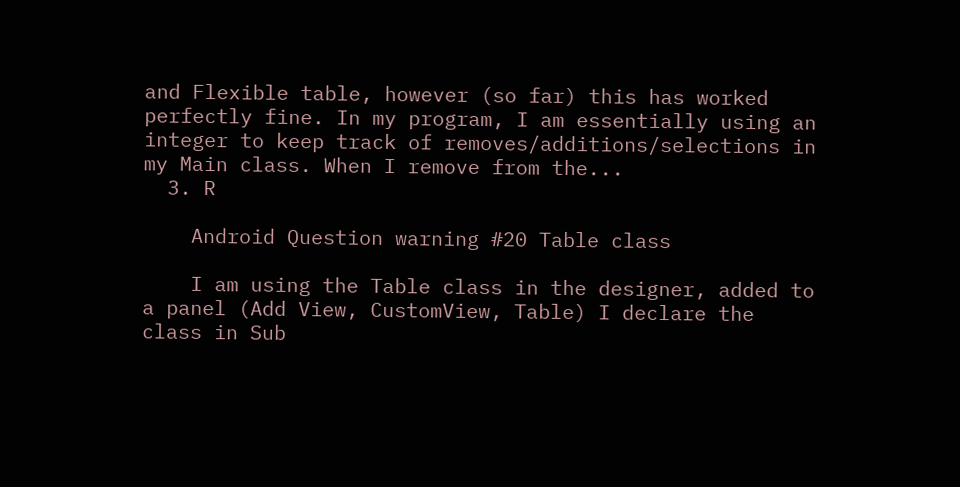and Flexible table, however (so far) this has worked perfectly fine. In my program, I am essentially using an integer to keep track of removes/additions/selections in my Main class. When I remove from the...
  3. R

    Android Question warning #20 Table class

    I am using the Table class in the designer, added to a panel (Add View, CustomView, Table) I declare the class in Sub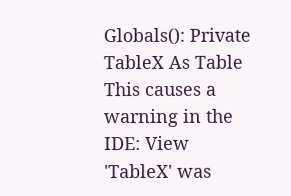Globals(): Private TableX As Table This causes a warning in the IDE: View 'TableX' was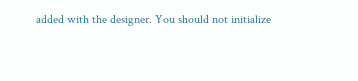added with the designer. You should not initialize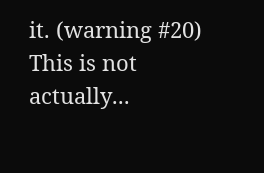it. (warning #20) This is not actually...